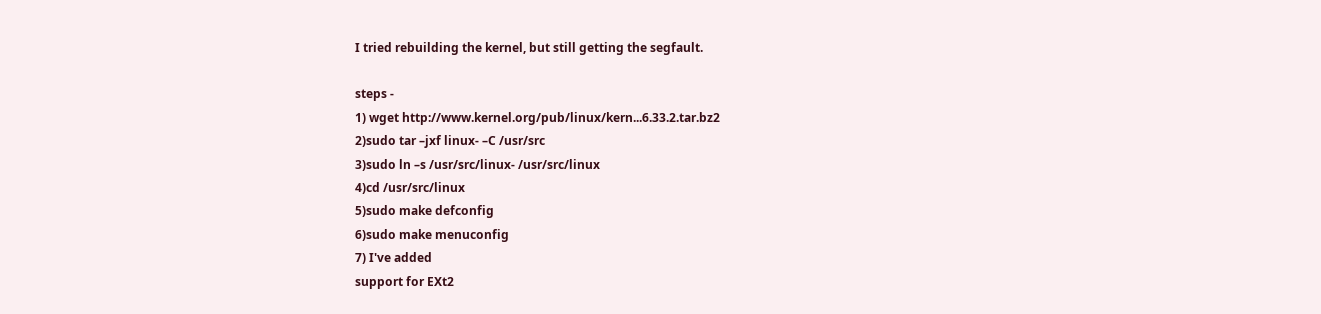I tried rebuilding the kernel, but still getting the segfault.

steps -
1) wget http://www.kernel.org/pub/linux/kern...6.33.2.tar.bz2
2)sudo tar –jxf linux- –C /usr/src
3)sudo ln –s /usr/src/linux- /usr/src/linux
4)cd /usr/src/linux
5)sudo make defconfig
6)sudo make menuconfig
7) I've added
support for EXt2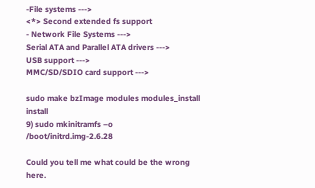-File systems --->
<*> Second extended fs support
- Network File Systems --->
Serial ATA and Parallel ATA drivers --->
USB support --->
MMC/SD/SDIO card support --->

sudo make bzImage modules modules_install install
9) sudo mkinitramfs –o /boot/initrd.img-2.6.28

Could you tell me what could be the wrong here.